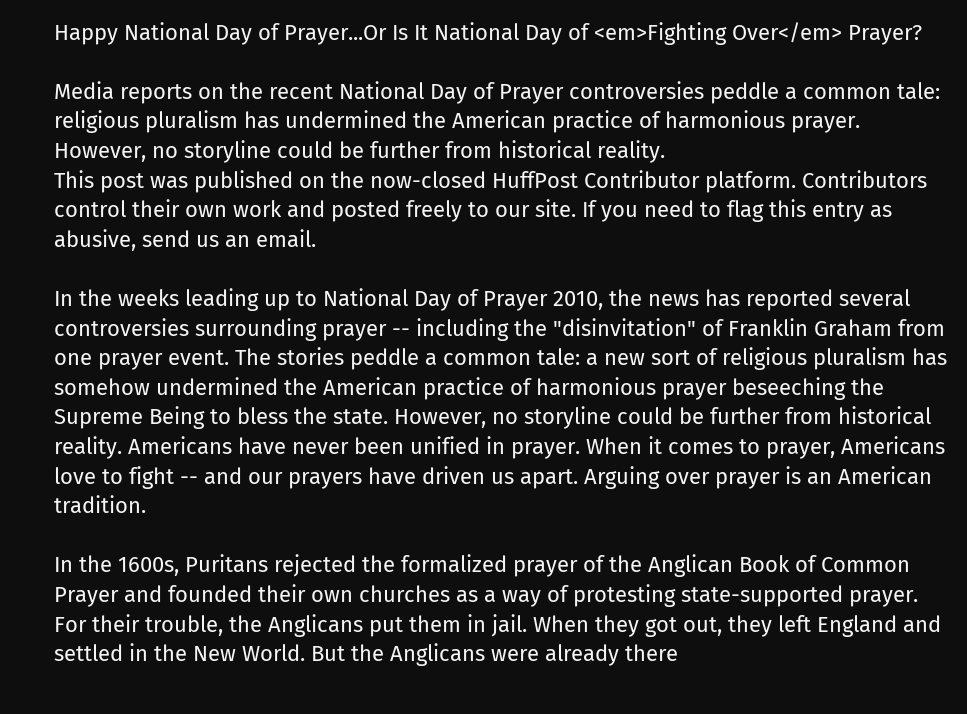Happy National Day of Prayer...Or Is It National Day of <em>Fighting Over</em> Prayer?

Media reports on the recent National Day of Prayer controversies peddle a common tale: religious pluralism has undermined the American practice of harmonious prayer. However, no storyline could be further from historical reality.
This post was published on the now-closed HuffPost Contributor platform. Contributors control their own work and posted freely to our site. If you need to flag this entry as abusive, send us an email.

In the weeks leading up to National Day of Prayer 2010, the news has reported several controversies surrounding prayer -- including the "disinvitation" of Franklin Graham from one prayer event. The stories peddle a common tale: a new sort of religious pluralism has somehow undermined the American practice of harmonious prayer beseeching the Supreme Being to bless the state. However, no storyline could be further from historical reality. Americans have never been unified in prayer. When it comes to prayer, Americans love to fight -- and our prayers have driven us apart. Arguing over prayer is an American tradition.

In the 1600s, Puritans rejected the formalized prayer of the Anglican Book of Common Prayer and founded their own churches as a way of protesting state-supported prayer. For their trouble, the Anglicans put them in jail. When they got out, they left England and settled in the New World. But the Anglicans were already there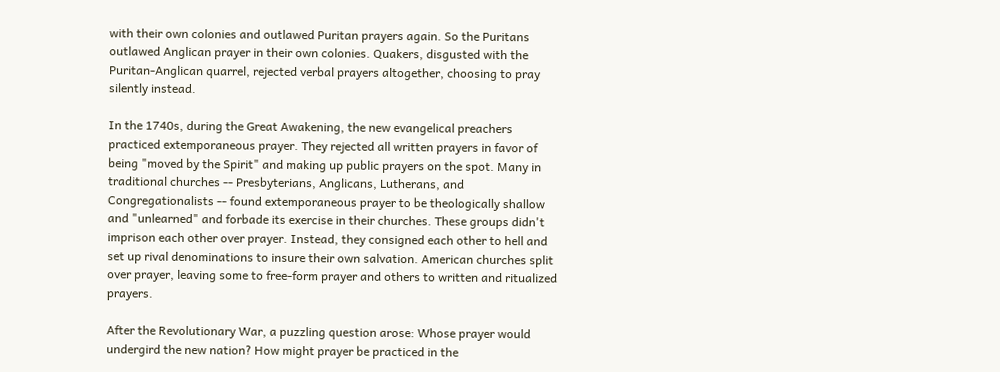with their own colonies and outlawed Puritan prayers again. So the Puritans outlawed Anglican prayer in their own colonies. Quakers, disgusted with the Puritan-Anglican quarrel, rejected verbal prayers altogether, choosing to pray silently instead.

In the 1740s, during the Great Awakening, the new evangelical preachers practiced extemporaneous prayer. They rejected all written prayers in favor of being "moved by the Spirit" and making up public prayers on the spot. Many in traditional churches -- Presbyterians, Anglicans, Lutherans, and Congregationalists -- found extemporaneous prayer to be theologically shallow and "unlearned" and forbade its exercise in their churches. These groups didn't imprison each other over prayer. Instead, they consigned each other to hell and set up rival denominations to insure their own salvation. American churches split over prayer, leaving some to free-form prayer and others to written and ritualized prayers.

After the Revolutionary War, a puzzling question arose: Whose prayer would undergird the new nation? How might prayer be practiced in the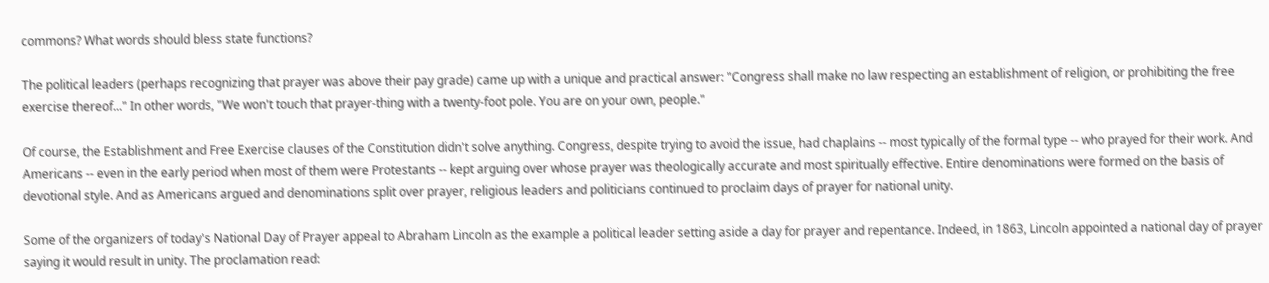commons? What words should bless state functions?

The political leaders (perhaps recognizing that prayer was above their pay grade) came up with a unique and practical answer: "Congress shall make no law respecting an establishment of religion, or prohibiting the free exercise thereof..." In other words, "We won't touch that prayer-thing with a twenty-foot pole. You are on your own, people."

Of course, the Establishment and Free Exercise clauses of the Constitution didn't solve anything. Congress, despite trying to avoid the issue, had chaplains -- most typically of the formal type -- who prayed for their work. And Americans -- even in the early period when most of them were Protestants -- kept arguing over whose prayer was theologically accurate and most spiritually effective. Entire denominations were formed on the basis of devotional style. And as Americans argued and denominations split over prayer, religious leaders and politicians continued to proclaim days of prayer for national unity.

Some of the organizers of today's National Day of Prayer appeal to Abraham Lincoln as the example a political leader setting aside a day for prayer and repentance. Indeed, in 1863, Lincoln appointed a national day of prayer saying it would result in unity. The proclamation read: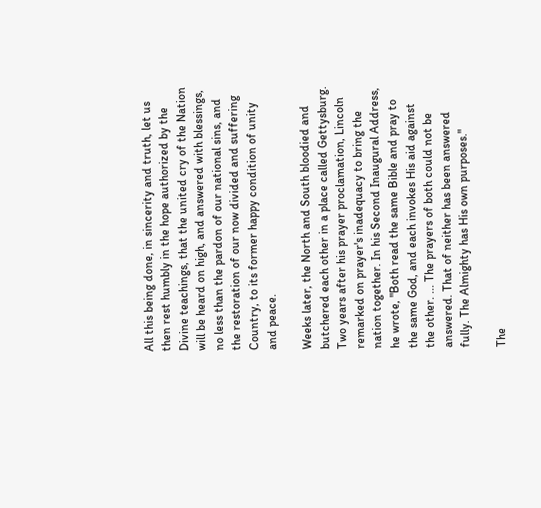All this being done, in sincerity and truth, let us then rest humbly in the hope authorized by the Divine teachings, that the united cry of the Nation will be heard on high, and answered with blessings, no less than the pardon of our national sins, and the restoration of our now divided and suffering Country, to its former happy condition of unity and peace.

Weeks later, the North and South bloodied and butchered each other in a place called Gettysburg. Two years after his prayer proclamation, Lincoln remarked on prayer's inadequacy to bring the nation together. In his Second Inaugural Address, he wrote, "Both read the same Bible and pray to the same God, and each invokes His aid against the other. ... The prayers of both could not be answered. That of neither has been answered fully. The Almighty has His own purposes."

The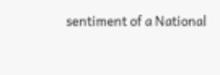sentiment of a National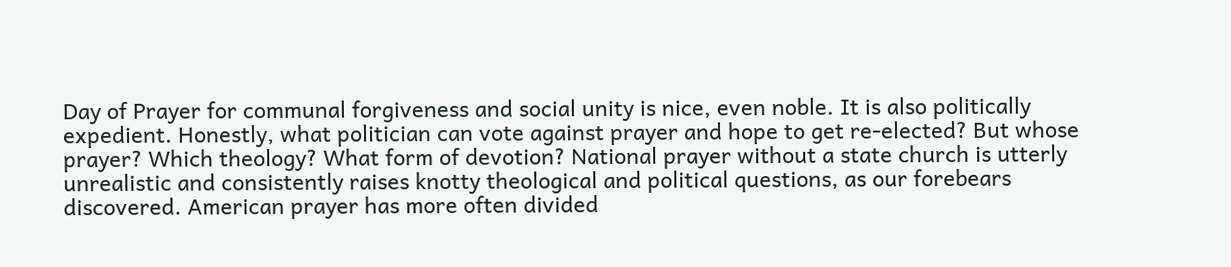Day of Prayer for communal forgiveness and social unity is nice, even noble. It is also politically expedient. Honestly, what politician can vote against prayer and hope to get re-elected? But whose prayer? Which theology? What form of devotion? National prayer without a state church is utterly unrealistic and consistently raises knotty theological and political questions, as our forebears discovered. American prayer has more often divided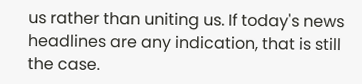us rather than uniting us. If today's news headlines are any indication, that is still the case.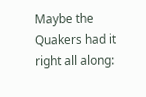Maybe the Quakers had it right all along: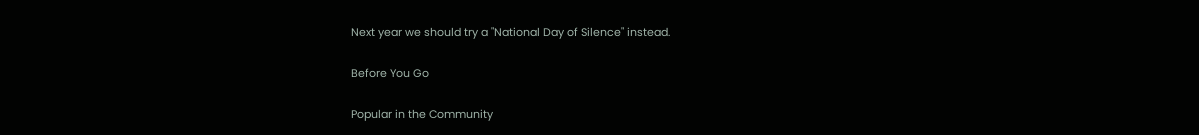Next year we should try a "National Day of Silence" instead.

Before You Go

Popular in the Community